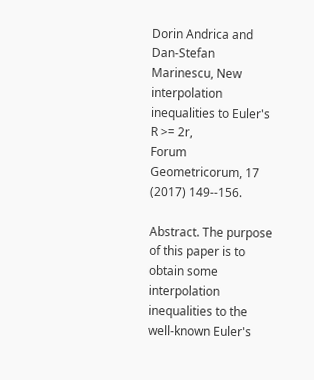Dorin Andrica and Dan-Stefan Marinescu, New interpolation inequalities to Euler's R >= 2r,
Forum Geometricorum, 17 (2017) 149--156.

Abstract. The purpose of this paper is to obtain some interpolation inequalities to the well-known Euler's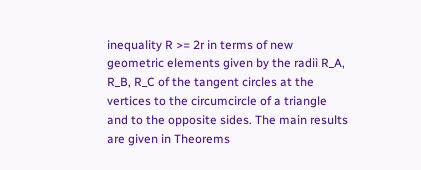inequality R >= 2r in terms of new geometric elements given by the radii R_A, R_B, R_C of the tangent circles at the vertices to the circumcircle of a triangle and to the opposite sides. The main results are given in Theorems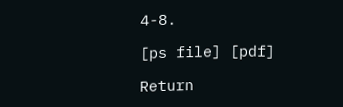4-8.

[ps file] [pdf]

Return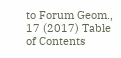to Forum Geom., 17 (2017) Table of Contents